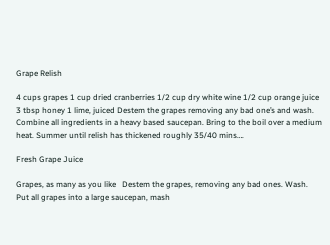Grape Relish

4 cups grapes 1 cup dried cranberries 1/2 cup dry white wine 1/2 cup orange juice 3 tbsp honey 1 lime, juiced Destem the grapes removing any bad one’s and wash. Combine all ingredients in a heavy based saucepan. Bring to the boil over a medium heat. Summer until relish has thickened roughly 35/40 mins….

Fresh Grape Juice

Grapes, as many as you like   Destem the grapes, removing any bad ones. Wash. Put all grapes into a large saucepan, mash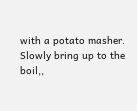with a potato masher. Slowly bring up to the boil,,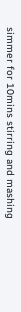simmer for 10mins stirring and mashing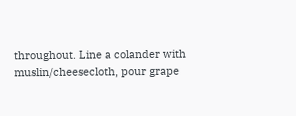throughout. Line a colander with muslin/cheesecloth, pour grape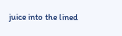juice into the lined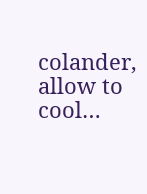colander, allow to cool…